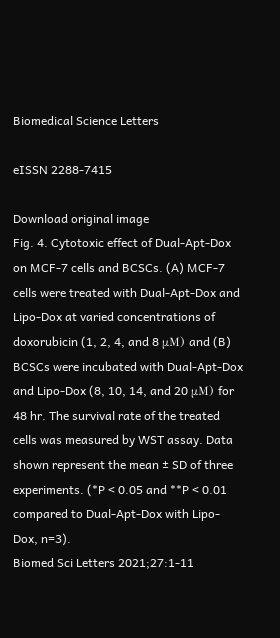Biomedical Science Letters

eISSN 2288-7415

Download original image
Fig. 4. Cytotoxic effect of Dual-Apt-Dox on MCF-7 cells and BCSCs. (A) MCF-7 cells were treated with Dual-Apt-Dox and Lipo-Dox at varied concentrations of doxorubicin (1, 2, 4, and 8 μM) and (B) BCSCs were incubated with Dual-Apt-Dox and Lipo-Dox (8, 10, 14, and 20 μM) for 48 hr. The survival rate of the treated cells was measured by WST assay. Data shown represent the mean ± SD of three experiments. (*P < 0.05 and **P < 0.01 compared to Dual-Apt-Dox with Lipo-Dox, n=3).
Biomed Sci Letters 2021;27:1-11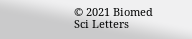© 2021 Biomed Sci Letters